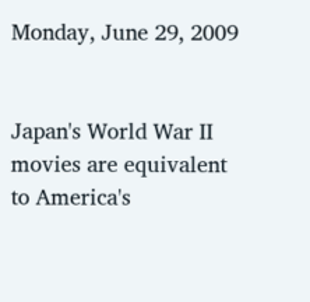Monday, June 29, 2009


Japan's World War II movies are equivalent to America's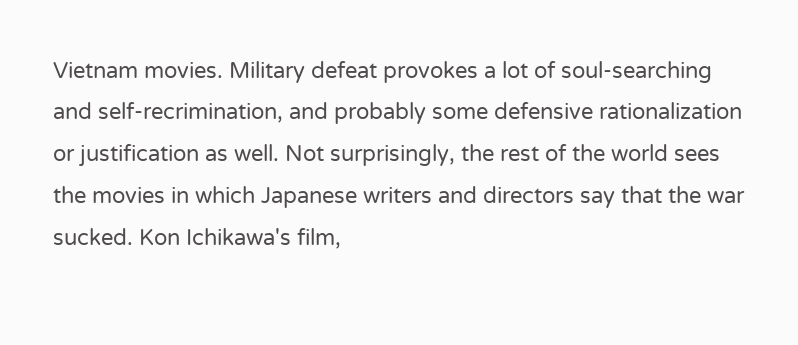Vietnam movies. Military defeat provokes a lot of soul-searching and self-recrimination, and probably some defensive rationalization or justification as well. Not surprisingly, the rest of the world sees the movies in which Japanese writers and directors say that the war sucked. Kon Ichikawa's film,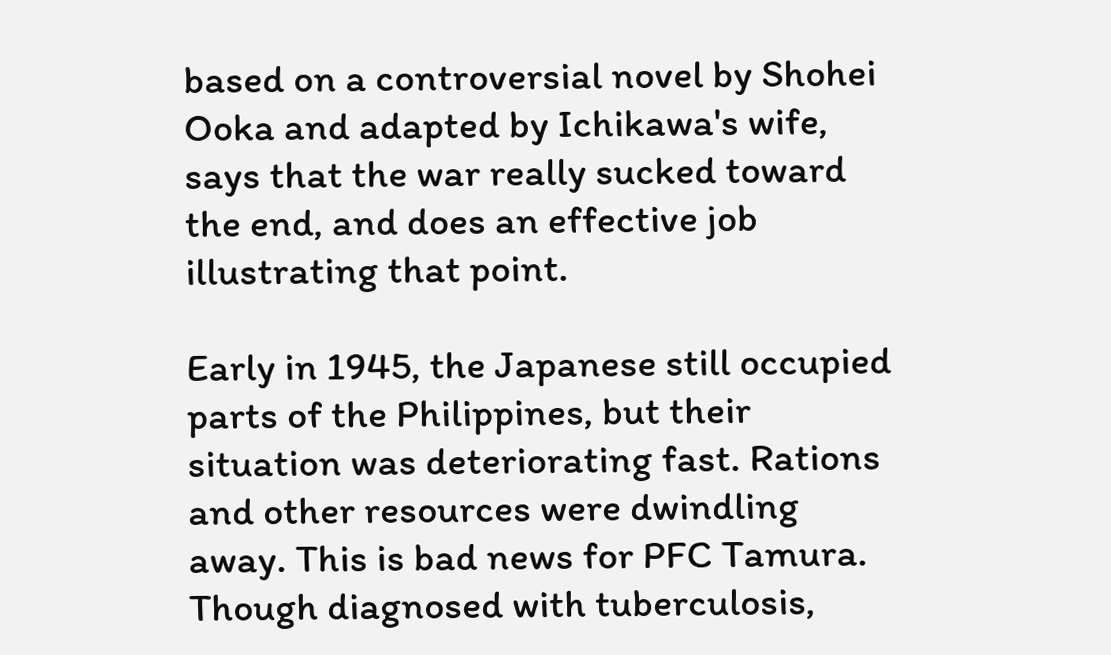based on a controversial novel by Shohei Ooka and adapted by Ichikawa's wife, says that the war really sucked toward the end, and does an effective job illustrating that point.

Early in 1945, the Japanese still occupied parts of the Philippines, but their situation was deteriorating fast. Rations and other resources were dwindling away. This is bad news for PFC Tamura. Though diagnosed with tuberculosis,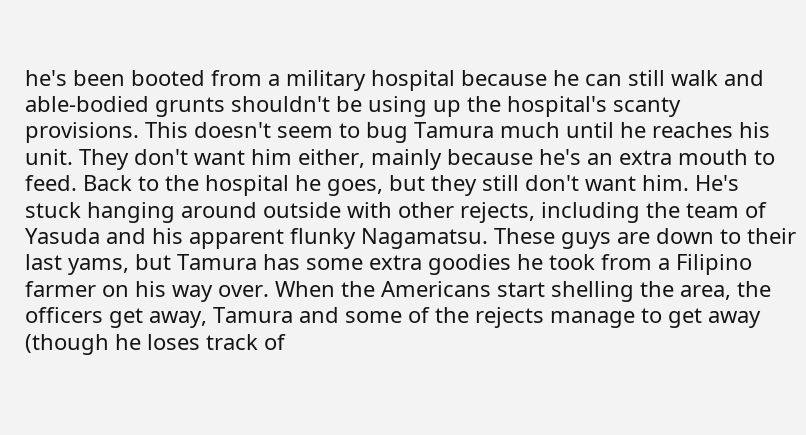he's been booted from a military hospital because he can still walk and able-bodied grunts shouldn't be using up the hospital's scanty provisions. This doesn't seem to bug Tamura much until he reaches his unit. They don't want him either, mainly because he's an extra mouth to feed. Back to the hospital he goes, but they still don't want him. He's stuck hanging around outside with other rejects, including the team of Yasuda and his apparent flunky Nagamatsu. These guys are down to their last yams, but Tamura has some extra goodies he took from a Filipino farmer on his way over. When the Americans start shelling the area, the officers get away, Tamura and some of the rejects manage to get away (though he loses track of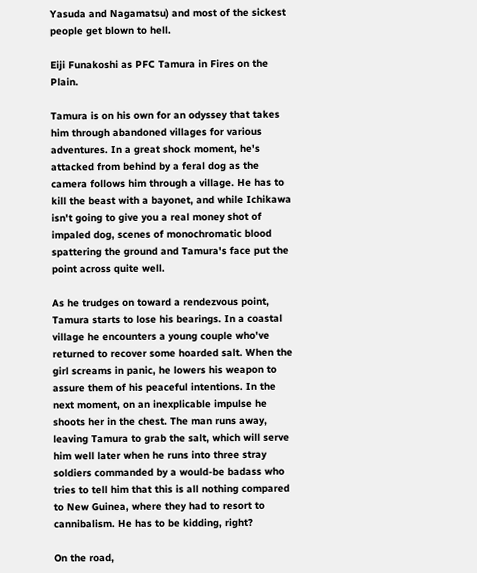Yasuda and Nagamatsu) and most of the sickest people get blown to hell.

Eiji Funakoshi as PFC Tamura in Fires on the Plain.

Tamura is on his own for an odyssey that takes him through abandoned villages for various adventures. In a great shock moment, he's attacked from behind by a feral dog as the camera follows him through a village. He has to kill the beast with a bayonet, and while Ichikawa isn't going to give you a real money shot of impaled dog, scenes of monochromatic blood spattering the ground and Tamura's face put the point across quite well.

As he trudges on toward a rendezvous point, Tamura starts to lose his bearings. In a coastal village he encounters a young couple who've returned to recover some hoarded salt. When the girl screams in panic, he lowers his weapon to assure them of his peaceful intentions. In the next moment, on an inexplicable impulse he shoots her in the chest. The man runs away, leaving Tamura to grab the salt, which will serve him well later when he runs into three stray soldiers commanded by a would-be badass who tries to tell him that this is all nothing compared to New Guinea, where they had to resort to cannibalism. He has to be kidding, right?

On the road,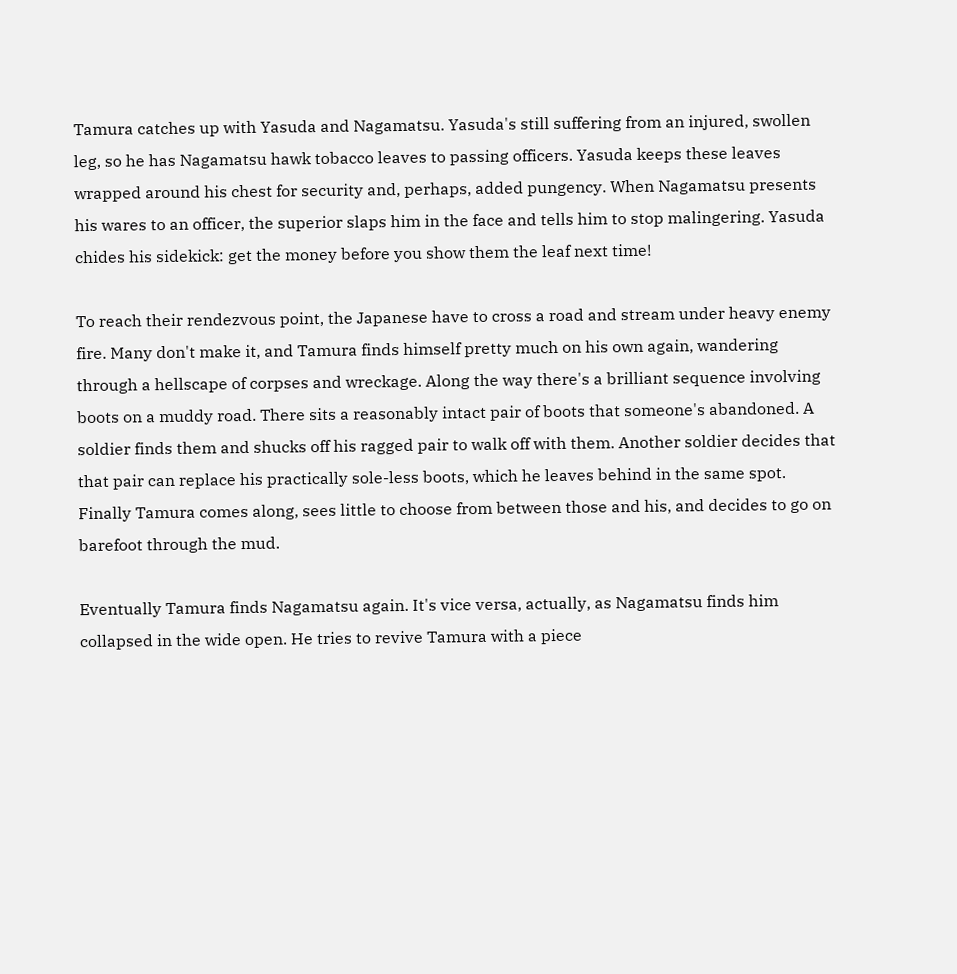Tamura catches up with Yasuda and Nagamatsu. Yasuda's still suffering from an injured, swollen leg, so he has Nagamatsu hawk tobacco leaves to passing officers. Yasuda keeps these leaves wrapped around his chest for security and, perhaps, added pungency. When Nagamatsu presents his wares to an officer, the superior slaps him in the face and tells him to stop malingering. Yasuda chides his sidekick: get the money before you show them the leaf next time!

To reach their rendezvous point, the Japanese have to cross a road and stream under heavy enemy fire. Many don't make it, and Tamura finds himself pretty much on his own again, wandering through a hellscape of corpses and wreckage. Along the way there's a brilliant sequence involving boots on a muddy road. There sits a reasonably intact pair of boots that someone's abandoned. A soldier finds them and shucks off his ragged pair to walk off with them. Another soldier decides that that pair can replace his practically sole-less boots, which he leaves behind in the same spot. Finally Tamura comes along, sees little to choose from between those and his, and decides to go on barefoot through the mud.

Eventually Tamura finds Nagamatsu again. It's vice versa, actually, as Nagamatsu finds him collapsed in the wide open. He tries to revive Tamura with a piece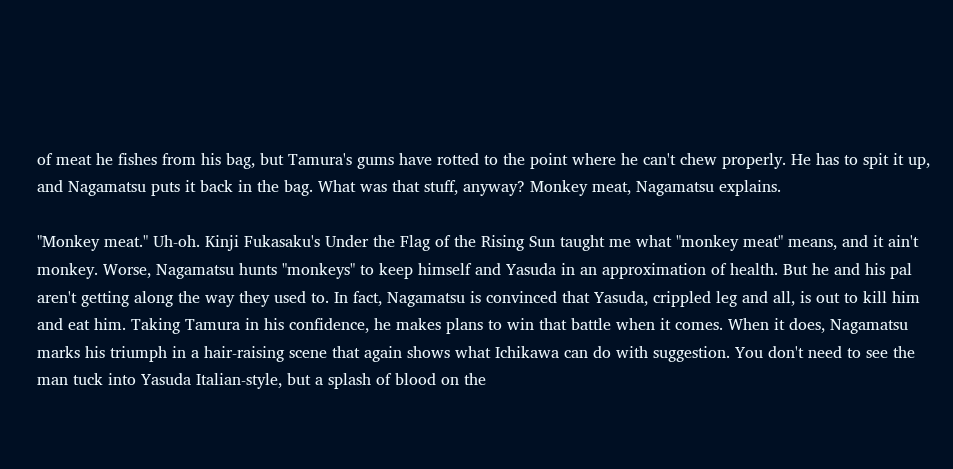of meat he fishes from his bag, but Tamura's gums have rotted to the point where he can't chew properly. He has to spit it up, and Nagamatsu puts it back in the bag. What was that stuff, anyway? Monkey meat, Nagamatsu explains.

"Monkey meat." Uh-oh. Kinji Fukasaku's Under the Flag of the Rising Sun taught me what "monkey meat" means, and it ain't monkey. Worse, Nagamatsu hunts "monkeys" to keep himself and Yasuda in an approximation of health. But he and his pal aren't getting along the way they used to. In fact, Nagamatsu is convinced that Yasuda, crippled leg and all, is out to kill him and eat him. Taking Tamura in his confidence, he makes plans to win that battle when it comes. When it does, Nagamatsu marks his triumph in a hair-raising scene that again shows what Ichikawa can do with suggestion. You don't need to see the man tuck into Yasuda Italian-style, but a splash of blood on the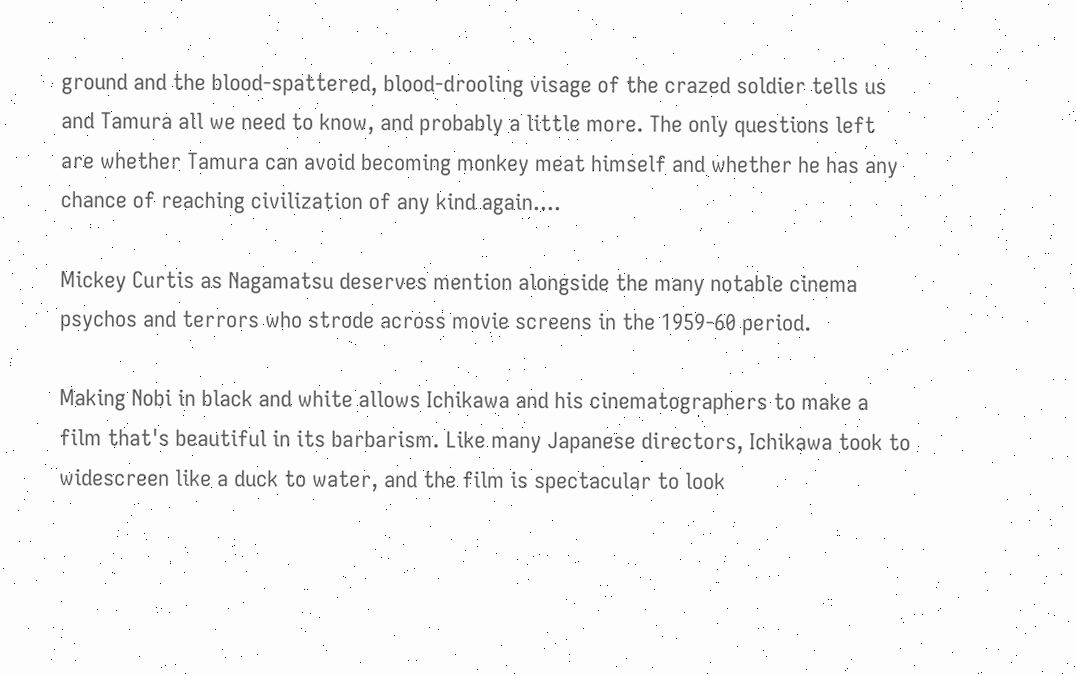ground and the blood-spattered, blood-drooling visage of the crazed soldier tells us and Tamura all we need to know, and probably a little more. The only questions left are whether Tamura can avoid becoming monkey meat himself and whether he has any chance of reaching civilization of any kind again....

Mickey Curtis as Nagamatsu deserves mention alongside the many notable cinema psychos and terrors who strode across movie screens in the 1959-60 period.

Making Nobi in black and white allows Ichikawa and his cinematographers to make a film that's beautiful in its barbarism. Like many Japanese directors, Ichikawa took to widescreen like a duck to water, and the film is spectacular to look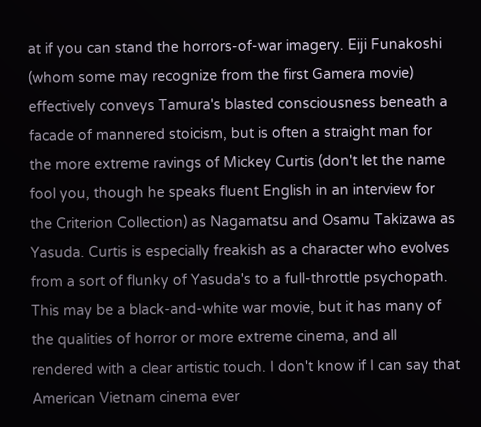at if you can stand the horrors-of-war imagery. Eiji Funakoshi (whom some may recognize from the first Gamera movie) effectively conveys Tamura's blasted consciousness beneath a facade of mannered stoicism, but is often a straight man for the more extreme ravings of Mickey Curtis (don't let the name fool you, though he speaks fluent English in an interview for the Criterion Collection) as Nagamatsu and Osamu Takizawa as Yasuda. Curtis is especially freakish as a character who evolves from a sort of flunky of Yasuda's to a full-throttle psychopath. This may be a black-and-white war movie, but it has many of the qualities of horror or more extreme cinema, and all rendered with a clear artistic touch. I don't know if I can say that American Vietnam cinema ever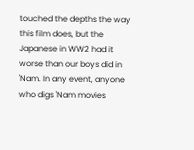touched the depths the way this film does, but the Japanese in WW2 had it worse than our boys did in 'Nam. In any event, anyone who digs 'Nam movies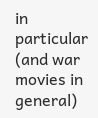in particular (and war movies in general)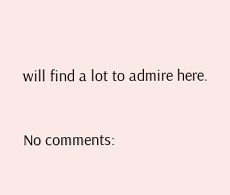will find a lot to admire here.

No comments: